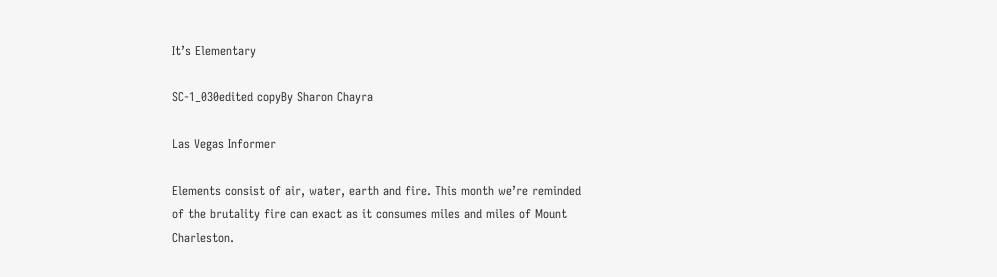It’s Elementary

SC-1_030edited copyBy Sharon Chayra

Las Vegas Informer

Elements consist of air, water, earth and fire. This month we’re reminded of the brutality fire can exact as it consumes miles and miles of Mount Charleston.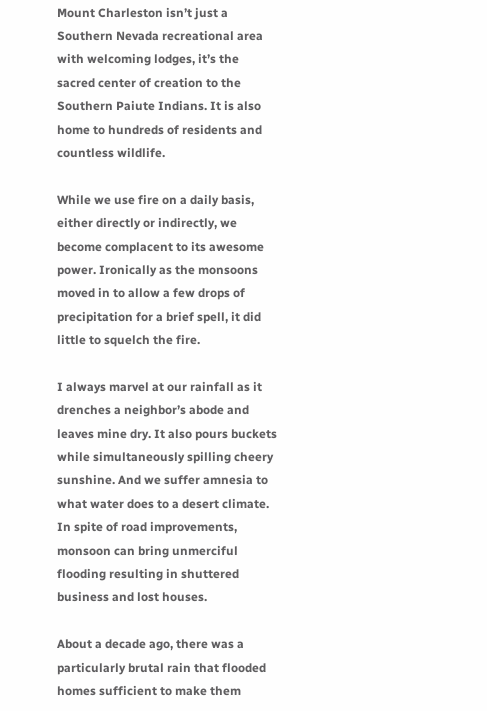Mount Charleston isn’t just a Southern Nevada recreational area with welcoming lodges, it’s the sacred center of creation to the Southern Paiute Indians. It is also home to hundreds of residents and countless wildlife.

While we use fire on a daily basis, either directly or indirectly, we become complacent to its awesome power. Ironically as the monsoons moved in to allow a few drops of precipitation for a brief spell, it did little to squelch the fire.

I always marvel at our rainfall as it drenches a neighbor’s abode and leaves mine dry. It also pours buckets while simultaneously spilling cheery sunshine. And we suffer amnesia to what water does to a desert climate. In spite of road improvements, monsoon can bring unmerciful flooding resulting in shuttered business and lost houses.

About a decade ago, there was a particularly brutal rain that flooded homes sufficient to make them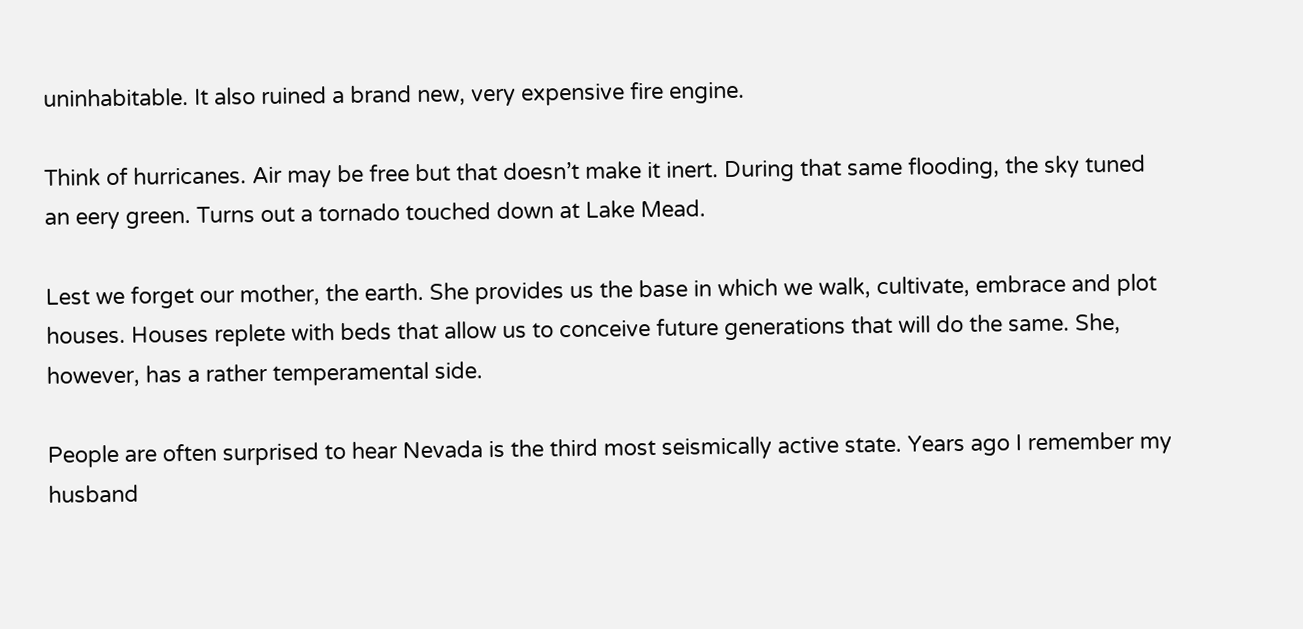uninhabitable. It also ruined a brand new, very expensive fire engine.

Think of hurricanes. Air may be free but that doesn’t make it inert. During that same flooding, the sky tuned an eery green. Turns out a tornado touched down at Lake Mead.

Lest we forget our mother, the earth. She provides us the base in which we walk, cultivate, embrace and plot houses. Houses replete with beds that allow us to conceive future generations that will do the same. She, however, has a rather temperamental side.

People are often surprised to hear Nevada is the third most seismically active state. Years ago I remember my husband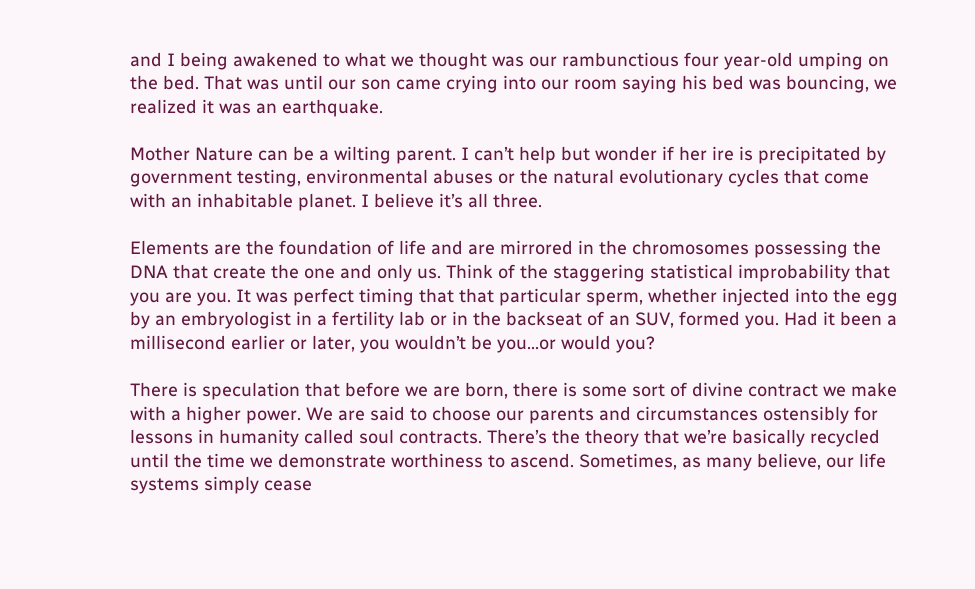and I being awakened to what we thought was our rambunctious four year-old umping on the bed. That was until our son came crying into our room saying his bed was bouncing, we realized it was an earthquake.

Mother Nature can be a wilting parent. I can’t help but wonder if her ire is precipitated by government testing, environmental abuses or the natural evolutionary cycles that come with an inhabitable planet. I believe it’s all three.

Elements are the foundation of life and are mirrored in the chromosomes possessing the DNA that create the one and only us. Think of the staggering statistical improbability that you are you. It was perfect timing that that particular sperm, whether injected into the egg by an embryologist in a fertility lab or in the backseat of an SUV, formed you. Had it been a millisecond earlier or later, you wouldn’t be you…or would you?

There is speculation that before we are born, there is some sort of divine contract we make with a higher power. We are said to choose our parents and circumstances ostensibly for lessons in humanity called soul contracts. There’s the theory that we’re basically recycled until the time we demonstrate worthiness to ascend. Sometimes, as many believe, our life systems simply cease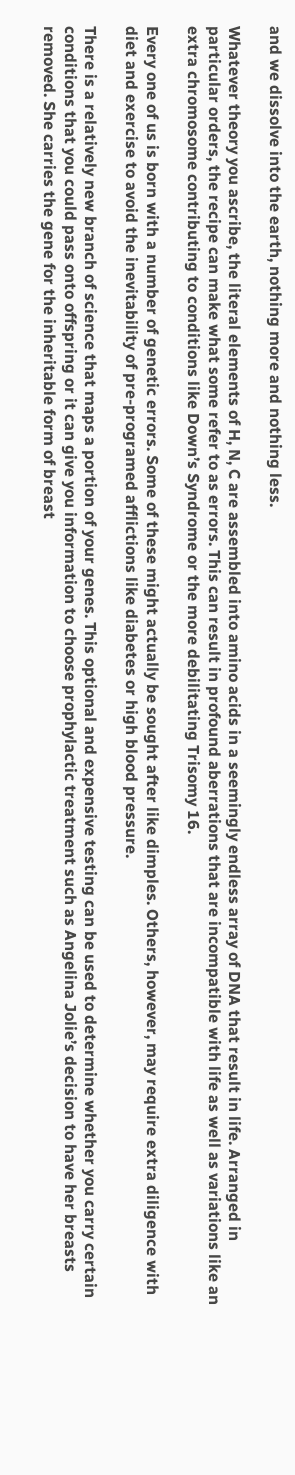and we dissolve into the earth, nothing more and nothing less.

Whatever theory you ascribe, the literal elements of H, N, C are assembled into amino acids in a seemingly endless array of DNA that result in life. Arranged in particular orders, the recipe can make what some refer to as errors. This can result in profound aberrations that are incompatible with life as well as variations like an extra chromosome contributing to conditions like Down’s Syndrome or the more debilitating Trisomy 16.

Every one of us is born with a number of genetic errors. Some of these might actually be sought after like dimples. Others, however, may require extra diligence with diet and exercise to avoid the inevitability of pre-programed afflictions like diabetes or high blood pressure.

There is a relatively new branch of science that maps a portion of your genes. This optional and expensive testing can be used to determine whether you carry certain conditions that you could pass onto offspring or it can give you information to choose prophylactic treatment such as Angelina Jolie’s decision to have her breasts removed. She carries the gene for the inheritable form of breast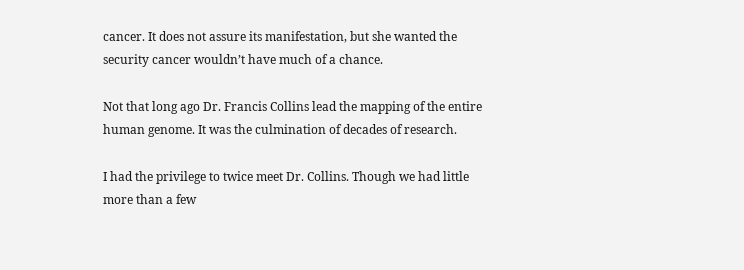cancer. It does not assure its manifestation, but she wanted the security cancer wouldn’t have much of a chance.

Not that long ago Dr. Francis Collins lead the mapping of the entire human genome. It was the culmination of decades of research.

I had the privilege to twice meet Dr. Collins. Though we had little more than a few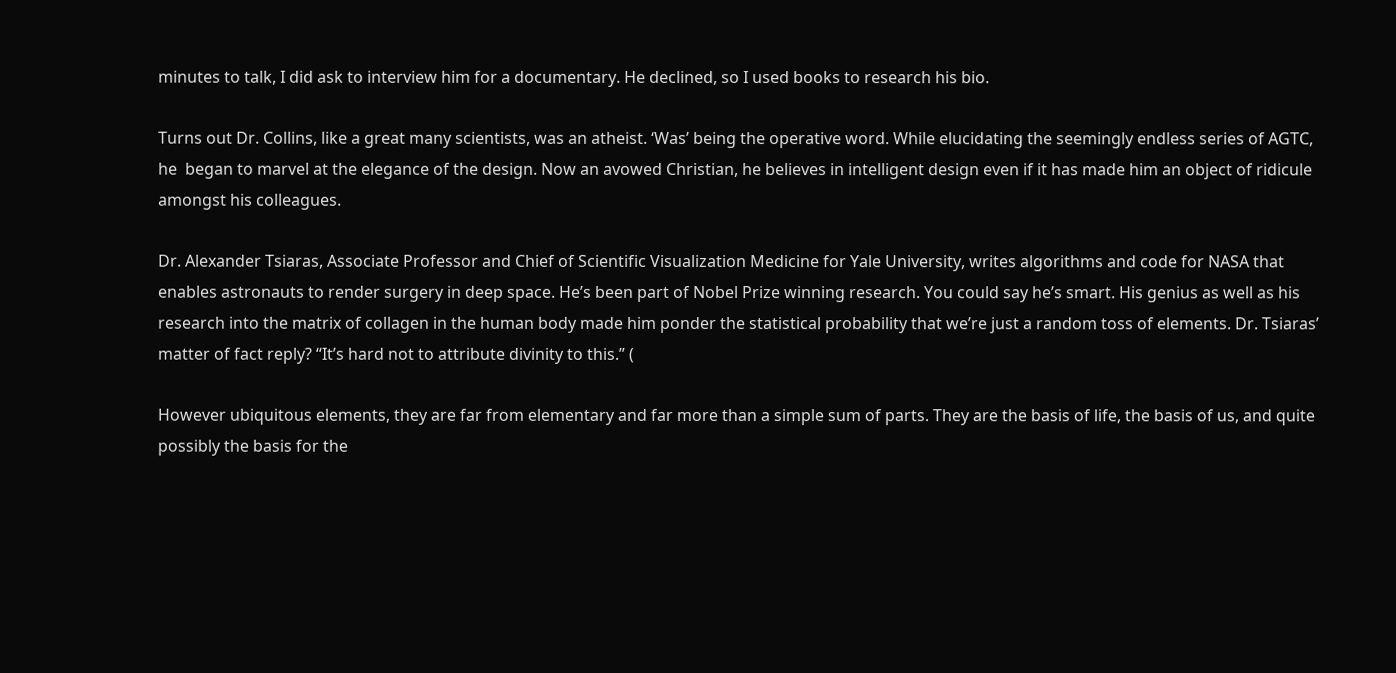minutes to talk, I did ask to interview him for a documentary. He declined, so I used books to research his bio.

Turns out Dr. Collins, like a great many scientists, was an atheist. ‘Was’ being the operative word. While elucidating the seemingly endless series of AGTC, he  began to marvel at the elegance of the design. Now an avowed Christian, he believes in intelligent design even if it has made him an object of ridicule amongst his colleagues.

Dr. Alexander Tsiaras, Associate Professor and Chief of Scientific Visualization Medicine for Yale University, writes algorithms and code for NASA that enables astronauts to render surgery in deep space. He’s been part of Nobel Prize winning research. You could say he’s smart. His genius as well as his research into the matrix of collagen in the human body made him ponder the statistical probability that we’re just a random toss of elements. Dr. Tsiaras’ matter of fact reply? “It’s hard not to attribute divinity to this.” (

However ubiquitous elements, they are far from elementary and far more than a simple sum of parts. They are the basis of life, the basis of us, and quite possibly the basis for the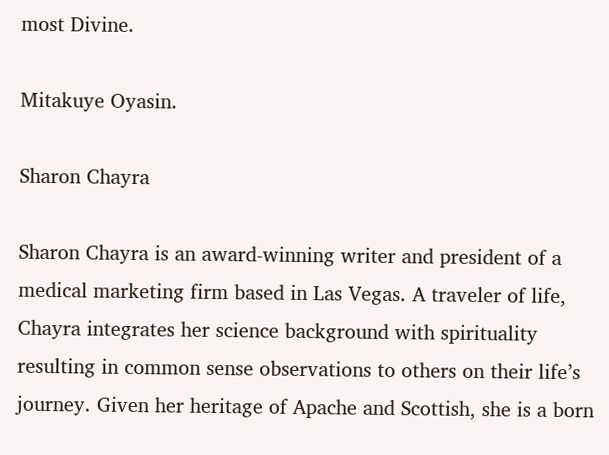most Divine.

Mitakuye Oyasin.

Sharon Chayra

Sharon Chayra is an award-winning writer and president of a medical marketing firm based in Las Vegas. A traveler of life, Chayra integrates her science background with spirituality resulting in common sense observations to others on their life’s journey. Given her heritage of Apache and Scottish, she is a born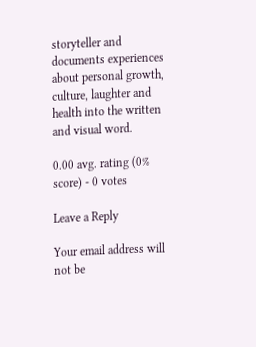storyteller and documents experiences about personal growth, culture, laughter and health into the written and visual word.

0.00 avg. rating (0% score) - 0 votes

Leave a Reply

Your email address will not be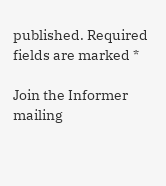published. Required fields are marked *

Join the Informer mailing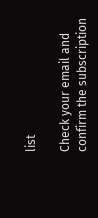list

Check your email and confirm the subscription